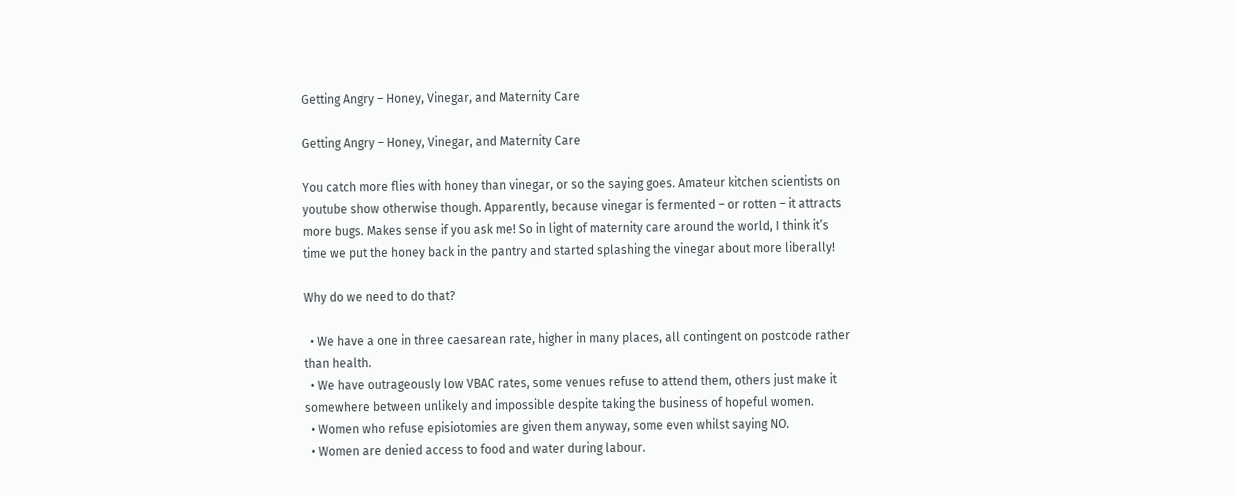Getting Angry – Honey, Vinegar, and Maternity Care

Getting Angry – Honey, Vinegar, and Maternity Care

You catch more flies with honey than vinegar, or so the saying goes. Amateur kitchen scientists on youtube show otherwise though. Apparently, because vinegar is fermented – or rotten – it attracts more bugs. Makes sense if you ask me! So in light of maternity care around the world, I think it’s time we put the honey back in the pantry and started splashing the vinegar about more liberally!

Why do we need to do that?

  • We have a one in three caesarean rate, higher in many places, all contingent on postcode rather than health.
  • We have outrageously low VBAC rates, some venues refuse to attend them, others just make it somewhere between unlikely and impossible despite taking the business of hopeful women.
  • Women who refuse episiotomies are given them anyway, some even whilst saying NO.
  • Women are denied access to food and water during labour.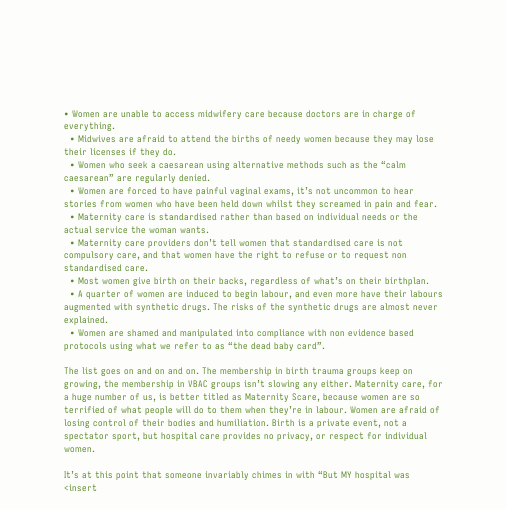• Women are unable to access midwifery care because doctors are in charge of everything.
  • Midwives are afraid to attend the births of needy women because they may lose their licenses if they do.
  • Women who seek a caesarean using alternative methods such as the “calm caesarean” are regularly denied.
  • Women are forced to have painful vaginal exams, it’s not uncommon to hear stories from women who have been held down whilst they screamed in pain and fear.
  • Maternity care is standardised rather than based on individual needs or the actual service the woman wants.
  • Maternity care providers don’t tell women that standardised care is not compulsory care, and that women have the right to refuse or to request non standardised care.
  • Most women give birth on their backs, regardless of what’s on their birthplan.
  • A quarter of women are induced to begin labour, and even more have their labours augmented with synthetic drugs. The risks of the synthetic drugs are almost never explained.
  • Women are shamed and manipulated into compliance with non evidence based protocols using what we refer to as “the dead baby card”.

The list goes on and on and on. The membership in birth trauma groups keep on growing, the membership in VBAC groups isn’t slowing any either. Maternity care, for a huge number of us, is better titled as Maternity Scare, because women are so terrified of what people will do to them when they’re in labour. Women are afraid of losing control of their bodies and humiliation. Birth is a private event, not a spectator sport, but hospital care provides no privacy, or respect for individual women.

It’s at this point that someone invariably chimes in with “But MY hospital was <insert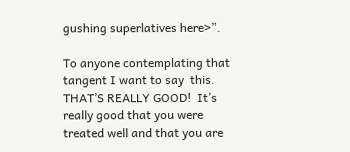gushing superlatives here>”.

To anyone contemplating that tangent I want to say  this. THAT’S REALLY GOOD!  It’s really good that you were treated well and that you are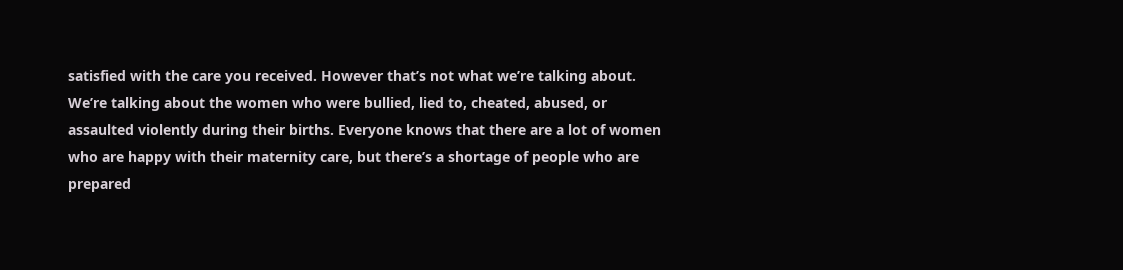satisfied with the care you received. However that’s not what we’re talking about. We’re talking about the women who were bullied, lied to, cheated, abused, or assaulted violently during their births. Everyone knows that there are a lot of women who are happy with their maternity care, but there’s a shortage of people who are prepared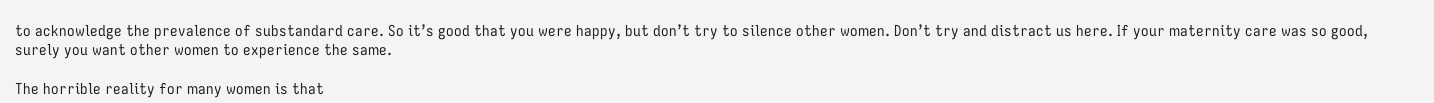to acknowledge the prevalence of substandard care. So it’s good that you were happy, but don’t try to silence other women. Don’t try and distract us here. If your maternity care was so good, surely you want other women to experience the same.

The horrible reality for many women is that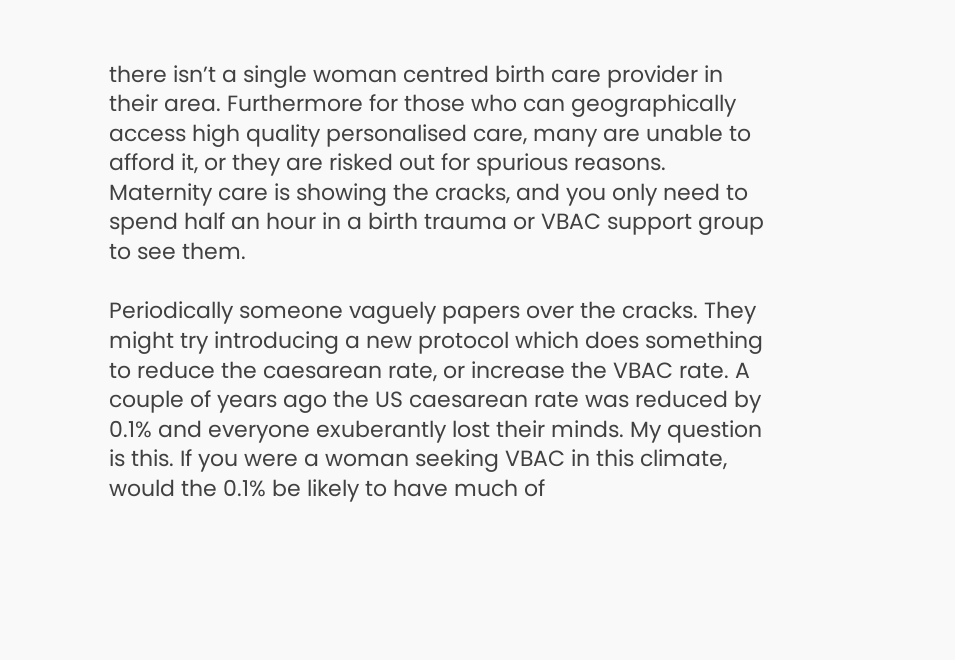there isn’t a single woman centred birth care provider in their area. Furthermore for those who can geographically access high quality personalised care, many are unable to afford it, or they are risked out for spurious reasons. Maternity care is showing the cracks, and you only need to spend half an hour in a birth trauma or VBAC support group to see them.

Periodically someone vaguely papers over the cracks. They might try introducing a new protocol which does something to reduce the caesarean rate, or increase the VBAC rate. A couple of years ago the US caesarean rate was reduced by 0.1% and everyone exuberantly lost their minds. My question is this. If you were a woman seeking VBAC in this climate, would the 0.1% be likely to have much of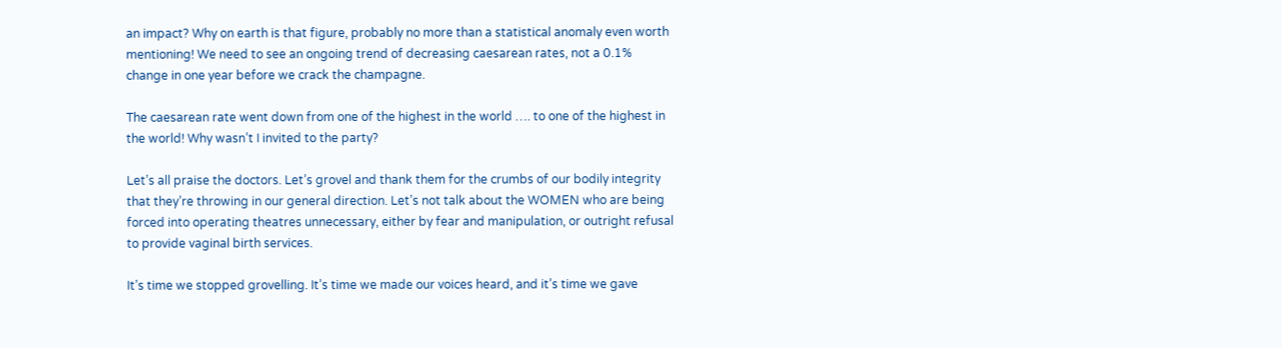an impact? Why on earth is that figure, probably no more than a statistical anomaly even worth mentioning! We need to see an ongoing trend of decreasing caesarean rates, not a 0.1% change in one year before we crack the champagne.

The caesarean rate went down from one of the highest in the world …. to one of the highest in the world! Why wasn’t I invited to the party?

Let’s all praise the doctors. Let’s grovel and thank them for the crumbs of our bodily integrity that they’re throwing in our general direction. Let’s not talk about the WOMEN who are being forced into operating theatres unnecessary, either by fear and manipulation, or outright refusal to provide vaginal birth services.

It’s time we stopped grovelling. It’s time we made our voices heard, and it’s time we gave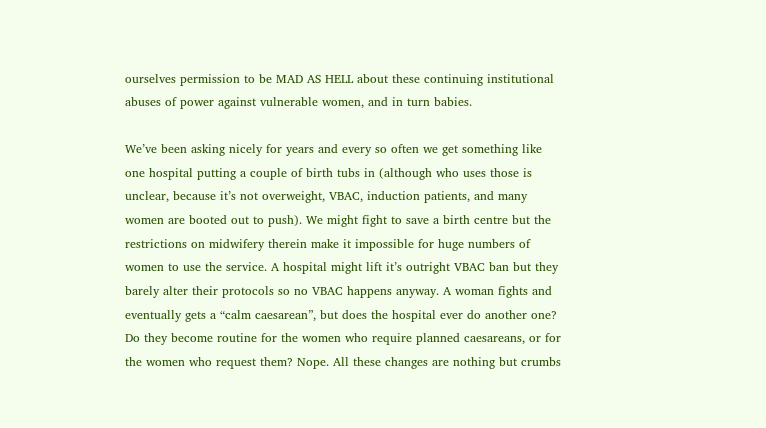ourselves permission to be MAD AS HELL about these continuing institutional abuses of power against vulnerable women, and in turn babies.

We’ve been asking nicely for years and every so often we get something like one hospital putting a couple of birth tubs in (although who uses those is unclear, because it’s not overweight, VBAC, induction patients, and many women are booted out to push). We might fight to save a birth centre but the restrictions on midwifery therein make it impossible for huge numbers of women to use the service. A hospital might lift it’s outright VBAC ban but they barely alter their protocols so no VBAC happens anyway. A woman fights and eventually gets a “calm caesarean”, but does the hospital ever do another one? Do they become routine for the women who require planned caesareans, or for the women who request them? Nope. All these changes are nothing but crumbs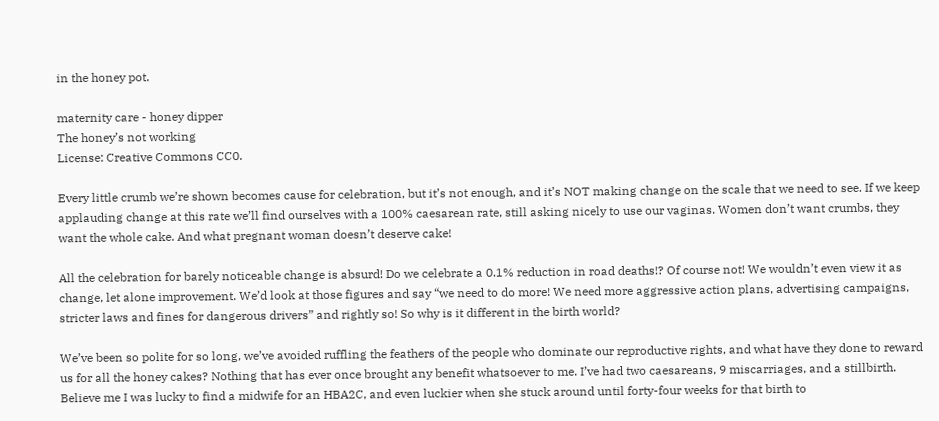in the honey pot.

maternity care - honey dipper
The honey’s not working
License: Creative Commons CC0.

Every little crumb we’re shown becomes cause for celebration, but it’s not enough, and it’s NOT making change on the scale that we need to see. If we keep applauding change at this rate we’ll find ourselves with a 100% caesarean rate, still asking nicely to use our vaginas. Women don’t want crumbs, they want the whole cake. And what pregnant woman doesn’t deserve cake!

All the celebration for barely noticeable change is absurd! Do we celebrate a 0.1% reduction in road deaths!? Of course not! We wouldn’t even view it as change, let alone improvement. We’d look at those figures and say “we need to do more! We need more aggressive action plans, advertising campaigns, stricter laws and fines for dangerous drivers” and rightly so! So why is it different in the birth world?

We’ve been so polite for so long, we’ve avoided ruffling the feathers of the people who dominate our reproductive rights, and what have they done to reward us for all the honey cakes? Nothing that has ever once brought any benefit whatsoever to me. I’ve had two caesareans, 9 miscarriages, and a stillbirth. Believe me I was lucky to find a midwife for an HBA2C, and even luckier when she stuck around until forty-four weeks for that birth to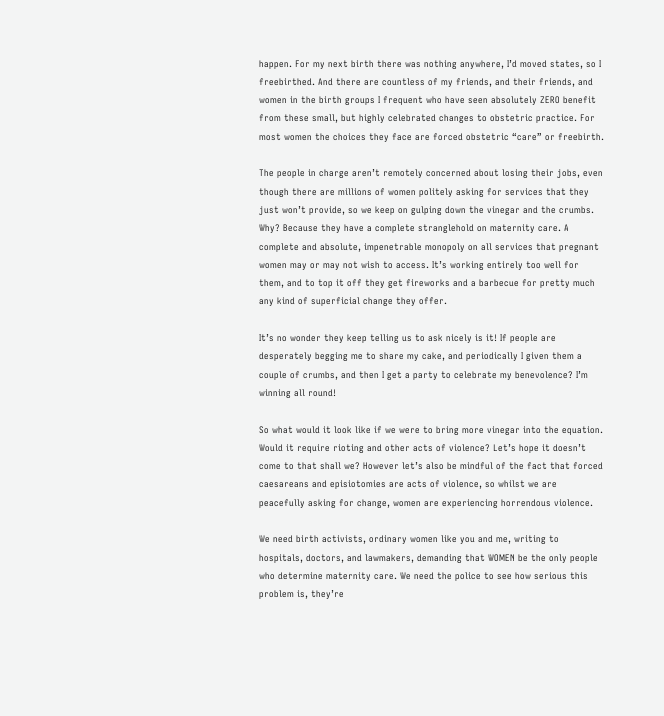happen. For my next birth there was nothing anywhere, I’d moved states, so I freebirthed. And there are countless of my friends, and their friends, and women in the birth groups I frequent who have seen absolutely ZERO benefit from these small, but highly celebrated changes to obstetric practice. For most women the choices they face are forced obstetric “care” or freebirth.

The people in charge aren’t remotely concerned about losing their jobs, even though there are millions of women politely asking for services that they just won’t provide, so we keep on gulping down the vinegar and the crumbs. Why? Because they have a complete stranglehold on maternity care. A complete and absolute, impenetrable monopoly on all services that pregnant women may or may not wish to access. It’s working entirely too well for them, and to top it off they get fireworks and a barbecue for pretty much any kind of superficial change they offer.

It’s no wonder they keep telling us to ask nicely is it! If people are desperately begging me to share my cake, and periodically I given them a couple of crumbs, and then I get a party to celebrate my benevolence? I’m winning all round!

So what would it look like if we were to bring more vinegar into the equation. Would it require rioting and other acts of violence? Let’s hope it doesn’t come to that shall we? However let’s also be mindful of the fact that forced caesareans and episiotomies are acts of violence, so whilst we are peacefully asking for change, women are experiencing horrendous violence.

We need birth activists, ordinary women like you and me, writing to hospitals, doctors, and lawmakers, demanding that WOMEN be the only people who determine maternity care. We need the police to see how serious this problem is, they’re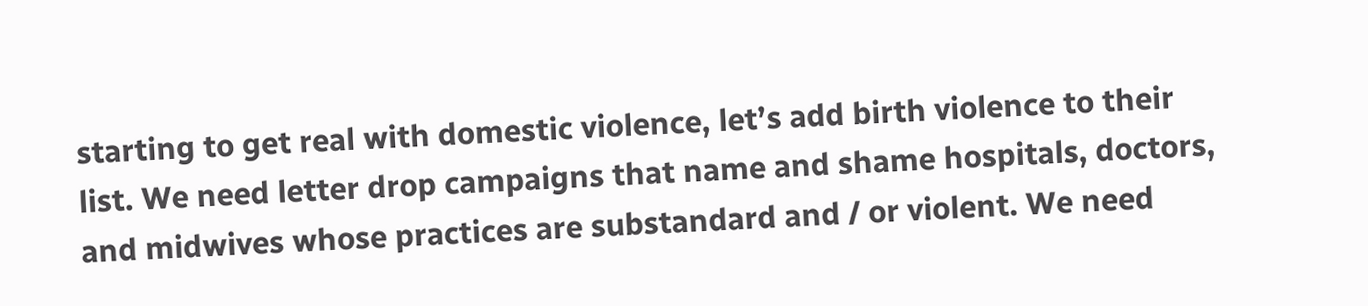starting to get real with domestic violence, let’s add birth violence to their list. We need letter drop campaigns that name and shame hospitals, doctors, and midwives whose practices are substandard and / or violent. We need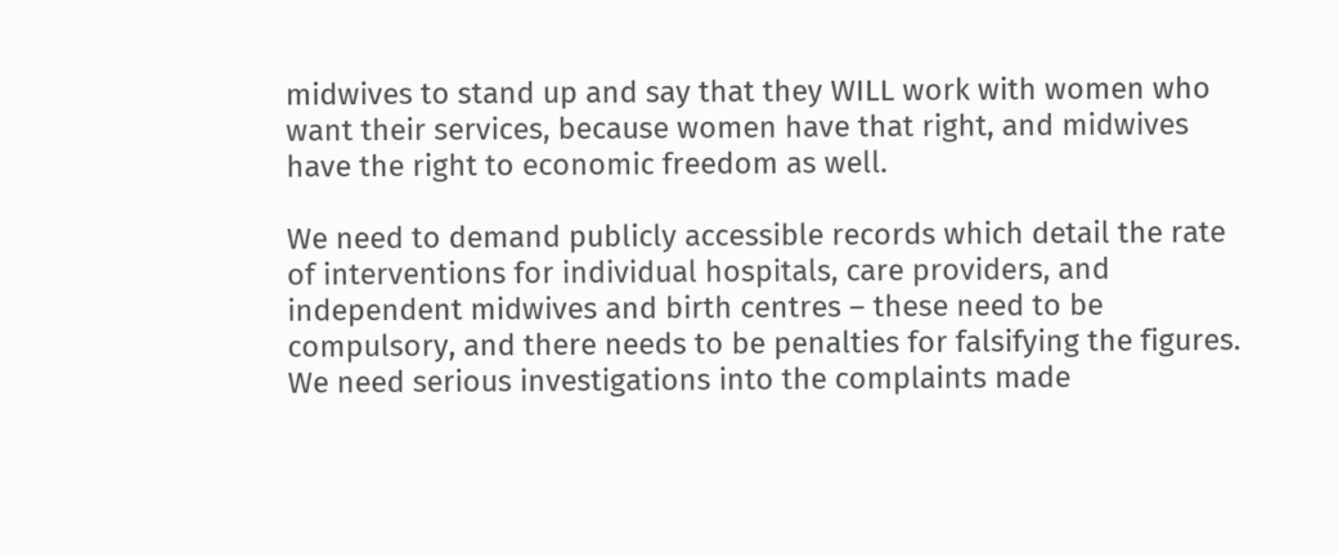midwives to stand up and say that they WILL work with women who want their services, because women have that right, and midwives have the right to economic freedom as well.

We need to demand publicly accessible records which detail the rate of interventions for individual hospitals, care providers, and independent midwives and birth centres – these need to be compulsory, and there needs to be penalties for falsifying the figures. We need serious investigations into the complaints made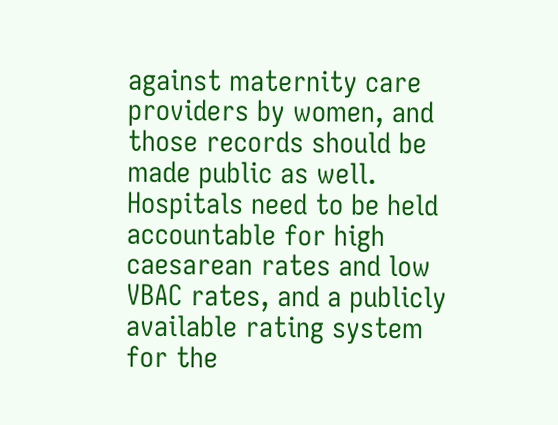against maternity care providers by women, and those records should be made public as well. Hospitals need to be held accountable for high caesarean rates and low VBAC rates, and a publicly available rating system for the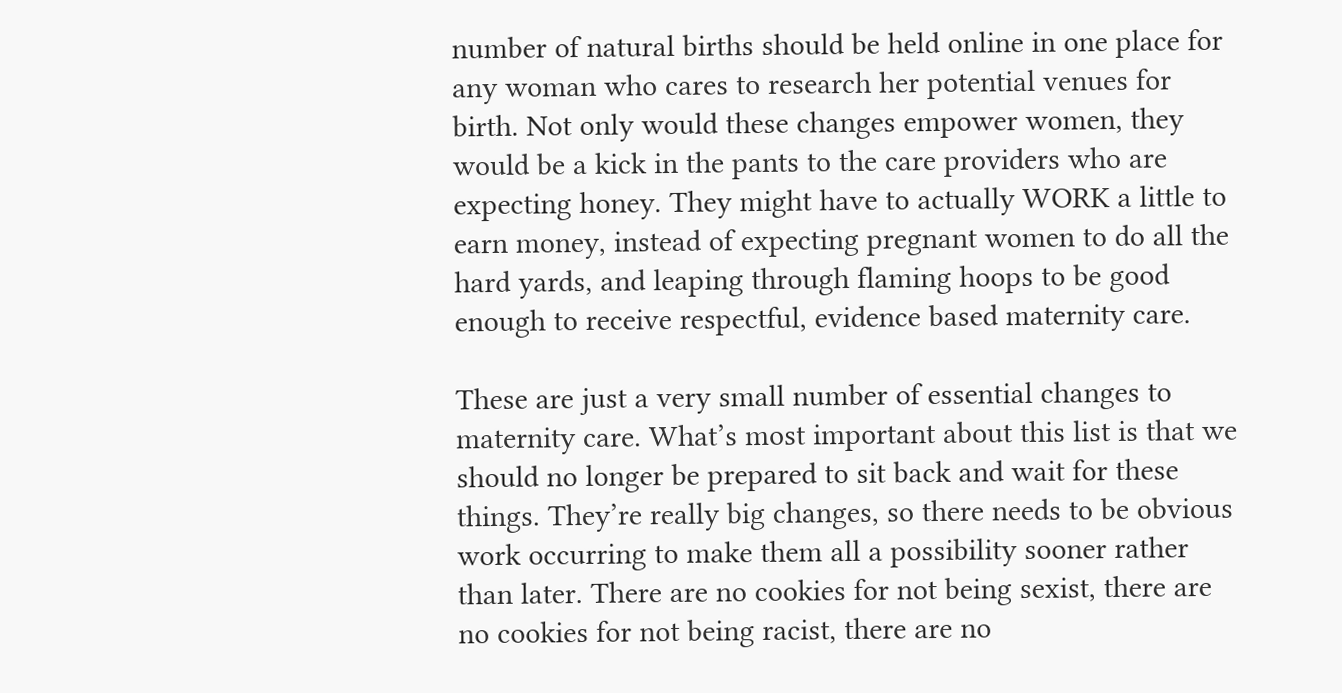number of natural births should be held online in one place for any woman who cares to research her potential venues for birth. Not only would these changes empower women, they would be a kick in the pants to the care providers who are expecting honey. They might have to actually WORK a little to earn money, instead of expecting pregnant women to do all the hard yards, and leaping through flaming hoops to be good enough to receive respectful, evidence based maternity care.

These are just a very small number of essential changes to maternity care. What’s most important about this list is that we should no longer be prepared to sit back and wait for these things. They’re really big changes, so there needs to be obvious work occurring to make them all a possibility sooner rather than later. There are no cookies for not being sexist, there are no cookies for not being racist, there are no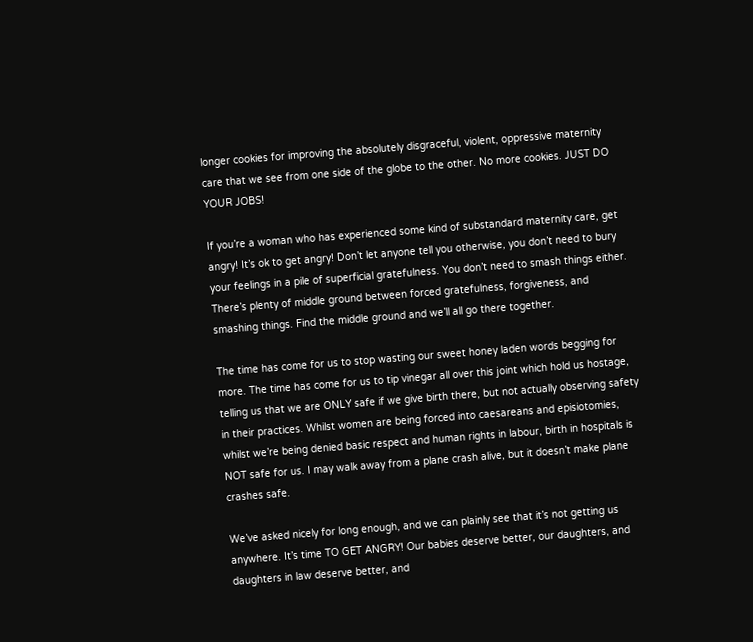longer cookies for improving the absolutely disgraceful, violent, oppressive maternity care that we see from one side of the globe to the other. No more cookies. JUST DO YOUR JOBS!

If you’re a woman who has experienced some kind of substandard maternity care, get angry! It’s ok to get angry! Don’t let anyone tell you otherwise, you don’t need to bury your feelings in a pile of superficial gratefulness. You don’t need to smash things either. There’s plenty of middle ground between forced gratefulness, forgiveness, and smashing things. Find the middle ground and we’ll all go there together.

The time has come for us to stop wasting our sweet honey laden words begging for more. The time has come for us to tip vinegar all over this joint which hold us hostage, telling us that we are ONLY safe if we give birth there, but not actually observing safety in their practices. Whilst women are being forced into caesareans and episiotomies, whilst we’re being denied basic respect and human rights in labour, birth in hospitals is NOT safe for us. I may walk away from a plane crash alive, but it doesn’t make plane crashes safe.

We’ve asked nicely for long enough, and we can plainly see that it’s not getting us anywhere. It’s time TO GET ANGRY! Our babies deserve better, our daughters, and daughters in law deserve better, and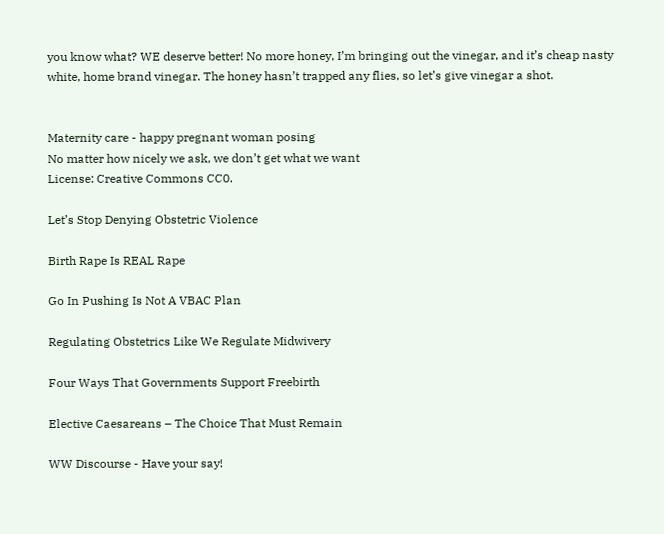you know what? WE deserve better! No more honey, I’m bringing out the vinegar, and it’s cheap nasty white, home brand vinegar. The honey hasn’t trapped any flies, so let’s give vinegar a shot.


Maternity care - happy pregnant woman posing
No matter how nicely we ask, we don’t get what we want
License: Creative Commons CC0.

Let’s Stop Denying Obstetric Violence

Birth Rape Is REAL Rape

Go In Pushing Is Not A VBAC Plan

Regulating Obstetrics Like We Regulate Midwivery

Four Ways That Governments Support Freebirth

Elective Caesareans – The Choice That Must Remain

WW Discourse - Have your say!